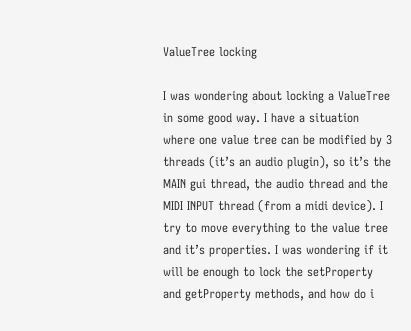ValueTree locking

I was wondering about locking a ValueTree in some good way. I have a situation where one value tree can be modified by 3 threads (it’s an audio plugin), so it’s the MAIN gui thread, the audio thread and the MIDI INPUT thread (from a midi device). I try to move everything to the value tree and it’s properties. I was wondering if it will be enough to lock the setProperty and getProperty methods, and how do i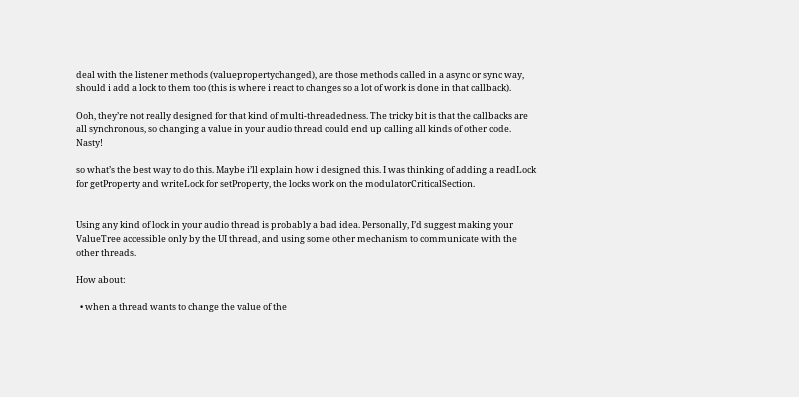deal with the listener methods (valuepropertychanged), are those methods called in a async or sync way, should i add a lock to them too (this is where i react to changes so a lot of work is done in that callback).

Ooh, they’re not really designed for that kind of multi-threadedness. The tricky bit is that the callbacks are all synchronous, so changing a value in your audio thread could end up calling all kinds of other code. Nasty!

so what’s the best way to do this. Maybe i’ll explain how i designed this. I was thinking of adding a readLock for getProperty and writeLock for setProperty, the locks work on the modulatorCriticalSection.


Using any kind of lock in your audio thread is probably a bad idea. Personally, I’d suggest making your ValueTree accessible only by the UI thread, and using some other mechanism to communicate with the other threads.

How about:

  • when a thread wants to change the value of the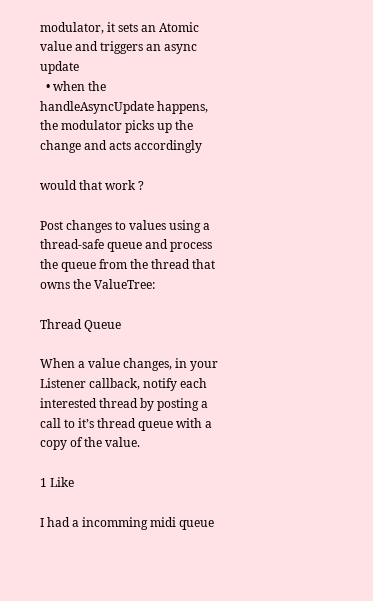modulator, it sets an Atomic value and triggers an async update
  • when the handleAsyncUpdate happens, the modulator picks up the change and acts accordingly

would that work ?

Post changes to values using a thread-safe queue and process the queue from the thread that owns the ValueTree:

Thread Queue

When a value changes, in your Listener callback, notify each interested thread by posting a call to it’s thread queue with a copy of the value.

1 Like

I had a incomming midi queue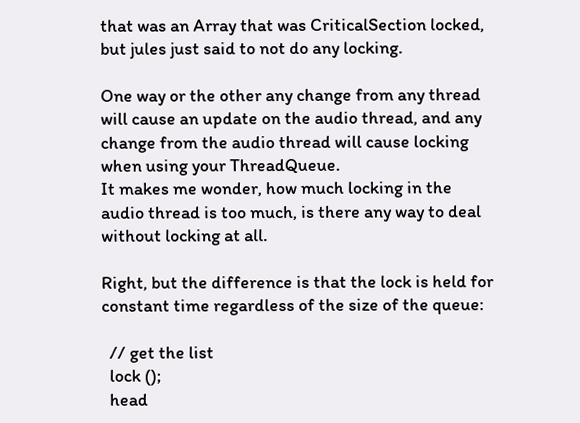that was an Array that was CriticalSection locked, but jules just said to not do any locking.

One way or the other any change from any thread will cause an update on the audio thread, and any change from the audio thread will cause locking when using your ThreadQueue.
It makes me wonder, how much locking in the audio thread is too much, is there any way to deal without locking at all.

Right, but the difference is that the lock is held for constant time regardless of the size of the queue:

  // get the list
  lock ();
  head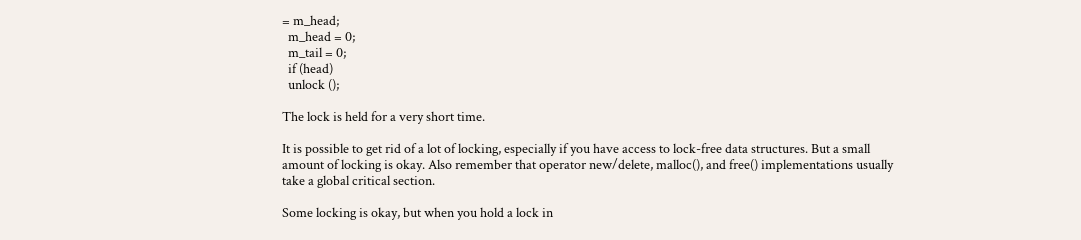= m_head;
  m_head = 0;
  m_tail = 0;
  if (head)
  unlock ();

The lock is held for a very short time.

It is possible to get rid of a lot of locking, especially if you have access to lock-free data structures. But a small amount of locking is okay. Also remember that operator new/delete, malloc(), and free() implementations usually take a global critical section.

Some locking is okay, but when you hold a lock in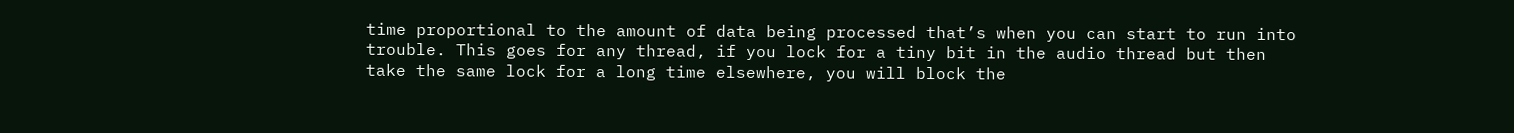time proportional to the amount of data being processed that’s when you can start to run into trouble. This goes for any thread, if you lock for a tiny bit in the audio thread but then take the same lock for a long time elsewhere, you will block the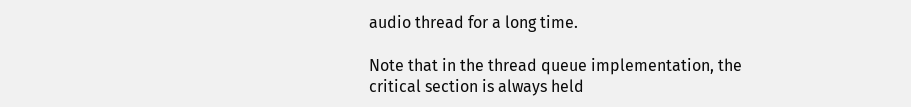audio thread for a long time.

Note that in the thread queue implementation, the critical section is always held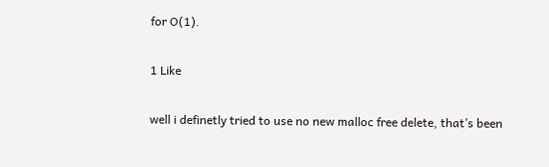for O(1).

1 Like

well i definetly tried to use no new malloc free delete, that’s been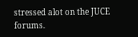stressed alot on the JUCE forums.